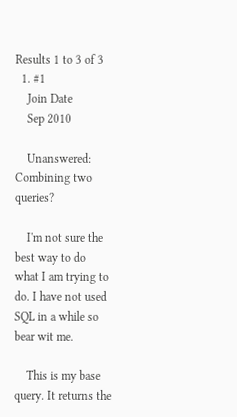Results 1 to 3 of 3
  1. #1
    Join Date
    Sep 2010

    Unanswered: Combining two queries?

    I'm not sure the best way to do what I am trying to do. I have not used SQL in a while so bear wit me.

    This is my base query. It returns the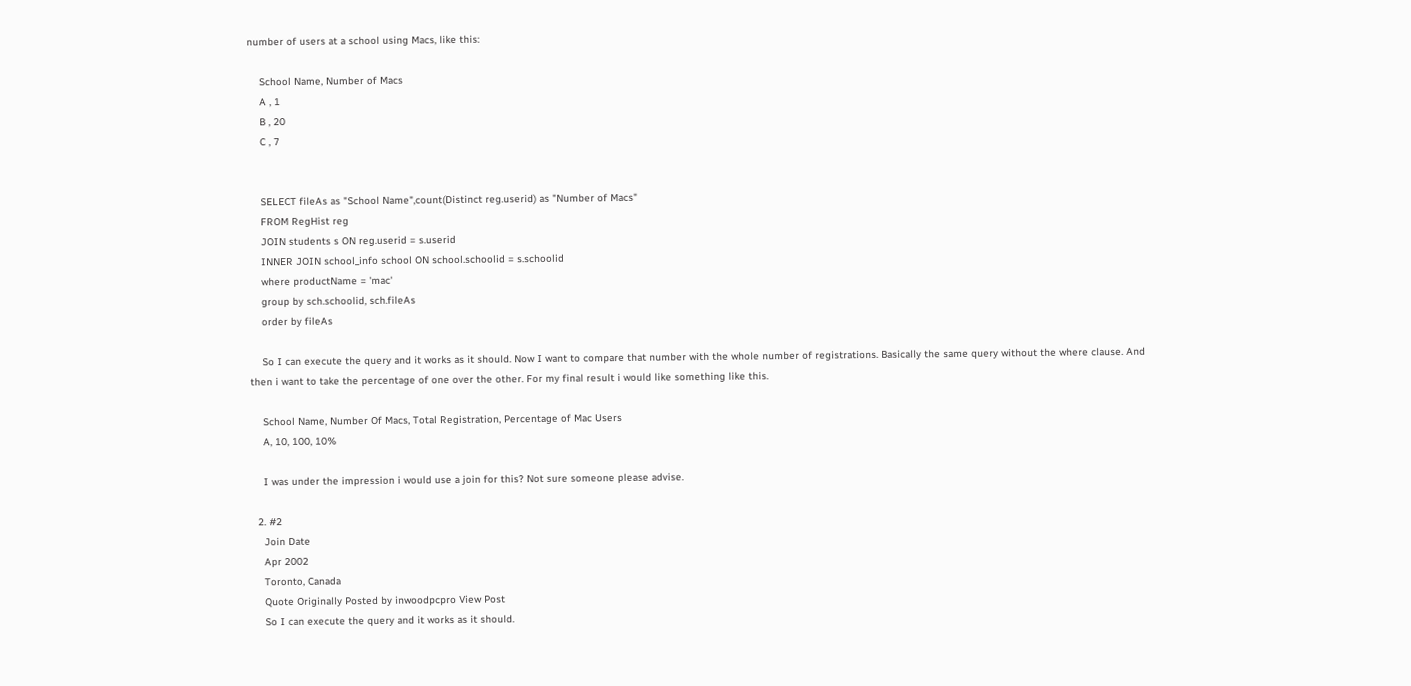number of users at a school using Macs, like this:

    School Name, Number of Macs
    A , 1
    B , 20
    C , 7


    SELECT fileAs as "School Name",count(Distinct reg.userid) as "Number of Macs"
    FROM RegHist reg
    JOIN students s ON reg.userid = s.userid
    INNER JOIN school_info school ON school.schoolid = s.schoolid
    where productName = 'mac'
    group by sch.schoolid, sch.fileAs
    order by fileAs

    So I can execute the query and it works as it should. Now I want to compare that number with the whole number of registrations. Basically the same query without the where clause. And then i want to take the percentage of one over the other. For my final result i would like something like this.

    School Name, Number Of Macs, Total Registration, Percentage of Mac Users
    A, 10, 100, 10%

    I was under the impression i would use a join for this? Not sure someone please advise.

  2. #2
    Join Date
    Apr 2002
    Toronto, Canada
    Quote Originally Posted by inwoodpcpro View Post
    So I can execute the query and it works as it should.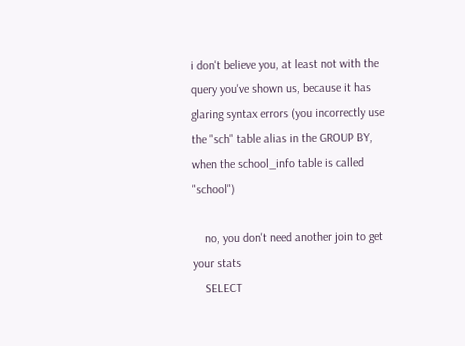i don't believe you, at least not with the query you've shown us, because it has glaring syntax errors (you incorrectly use the "sch" table alias in the GROUP BY, when the school_info table is called "school")

    no, you don't need another join to get your stats
    SELECT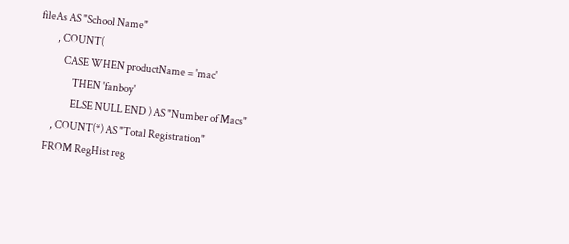fileAs AS "School Name"
         , COUNT(
             CASE WHEN productName = 'mac'
                  THEN 'fanboy'
                  ELSE NULL END ) AS "Number of Macs"
         , COUNT(*) AS "Total Registration"
      FROM RegHist reg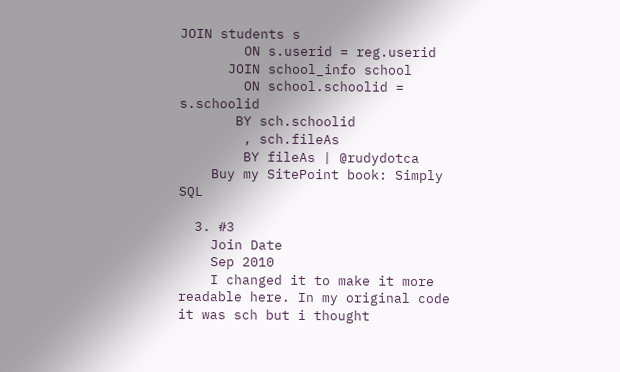JOIN students s
        ON s.userid = reg.userid
      JOIN school_info school
        ON school.schoolid = s.schoolid
       BY sch.schoolid
        , sch.fileAs
        BY fileAs | @rudydotca
    Buy my SitePoint book: Simply SQL

  3. #3
    Join Date
    Sep 2010
    I changed it to make it more readable here. In my original code it was sch but i thought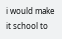i would make it school to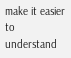make it easier to understand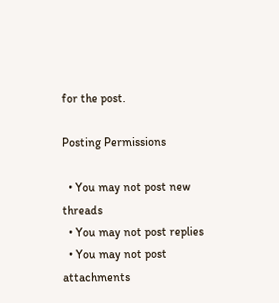for the post.

Posting Permissions

  • You may not post new threads
  • You may not post replies
  • You may not post attachments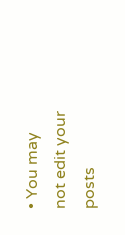• You may not edit your posts